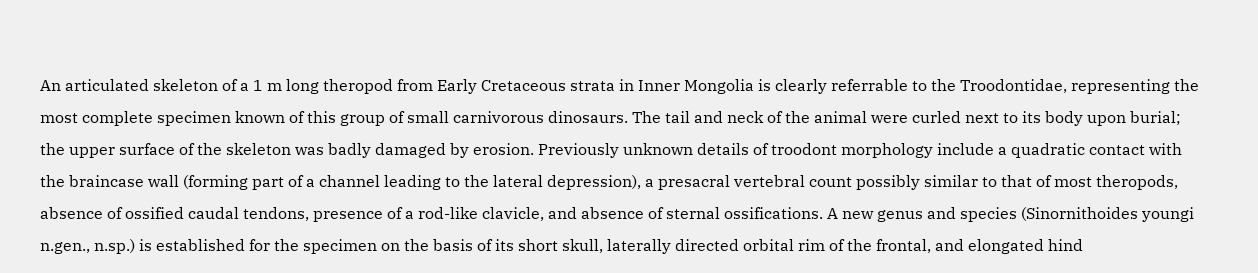An articulated skeleton of a 1 m long theropod from Early Cretaceous strata in Inner Mongolia is clearly referrable to the Troodontidae, representing the most complete specimen known of this group of small carnivorous dinosaurs. The tail and neck of the animal were curled next to its body upon burial; the upper surface of the skeleton was badly damaged by erosion. Previously unknown details of troodont morphology include a quadratic contact with the braincase wall (forming part of a channel leading to the lateral depression), a presacral vertebral count possibly similar to that of most theropods, absence of ossified caudal tendons, presence of a rod-like clavicle, and absence of sternal ossifications. A new genus and species (Sinornithoides youngi n.gen., n.sp.) is established for the specimen on the basis of its short skull, laterally directed orbital rim of the frontal, and elongated hind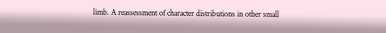limb. A reassessment of character distributions in other small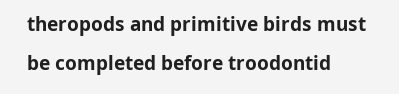theropods and primitive birds must be completed before troodontid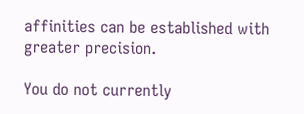affinities can be established with greater precision.

You do not currently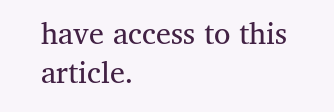have access to this article.